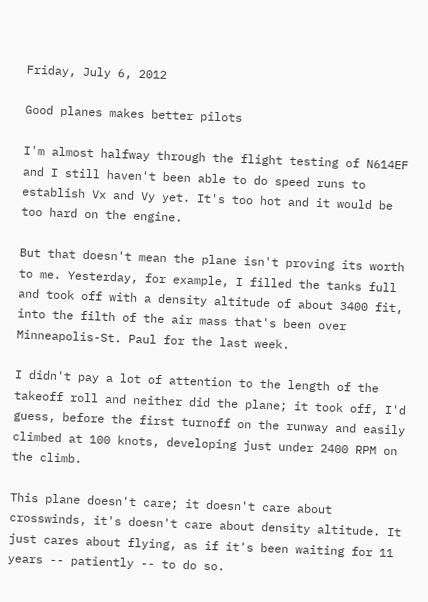Friday, July 6, 2012

Good planes makes better pilots

I'm almost halfway through the flight testing of N614EF and I still haven't been able to do speed runs to establish Vx and Vy yet. It's too hot and it would be too hard on the engine.

But that doesn't mean the plane isn't proving its worth to me. Yesterday, for example, I filled the tanks full and took off with a density altitude of about 3400 fit, into the filth of the air mass that's been over Minneapolis-St. Paul for the last week.

I didn't pay a lot of attention to the length of the takeoff roll and neither did the plane; it took off, I'd guess, before the first turnoff on the runway and easily climbed at 100 knots, developing just under 2400 RPM on the climb.

This plane doesn't care; it doesn't care about crosswinds, it's doesn't care about density altitude. It just cares about flying, as if it's been waiting for 11 years -- patiently -- to do so.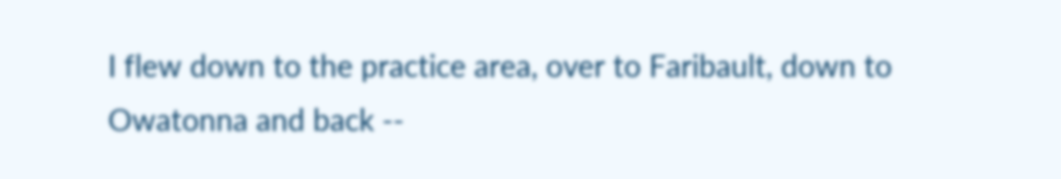I flew down to the practice area, over to Faribault, down to Owatonna and back --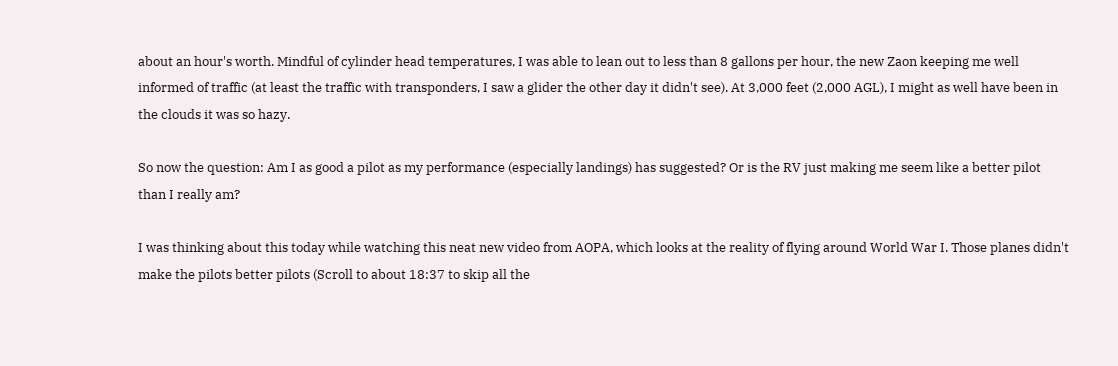about an hour's worth. Mindful of cylinder head temperatures, I was able to lean out to less than 8 gallons per hour, the new Zaon keeping me well informed of traffic (at least the traffic with transponders, I saw a glider the other day it didn't see). At 3,000 feet (2,000 AGL), I might as well have been in the clouds it was so hazy.

So now the question: Am I as good a pilot as my performance (especially landings) has suggested? Or is the RV just making me seem like a better pilot than I really am?

I was thinking about this today while watching this neat new video from AOPA, which looks at the reality of flying around World War I. Those planes didn't make the pilots better pilots (Scroll to about 18:37 to skip all the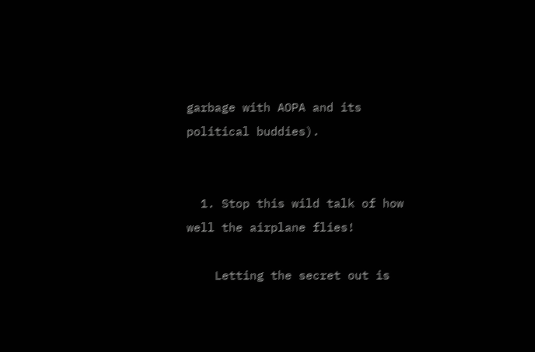garbage with AOPA and its political buddies).


  1. Stop this wild talk of how well the airplane flies!

    Letting the secret out is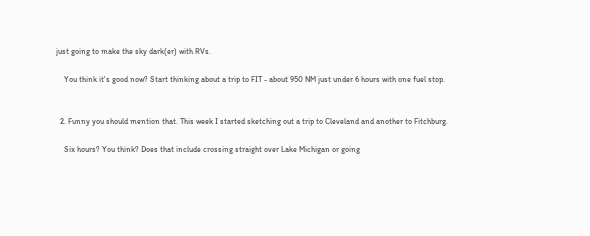just going to make the sky dark(er) with RVs.

    You think it's good now? Start thinking about a trip to FIT - about 950 NM just under 6 hours with one fuel stop.


  2. Funny you should mention that. This week I started sketching out a trip to Cleveland and another to Fitchburg.

    Six hours? You think? Does that include crossing straight over Lake Michigan or going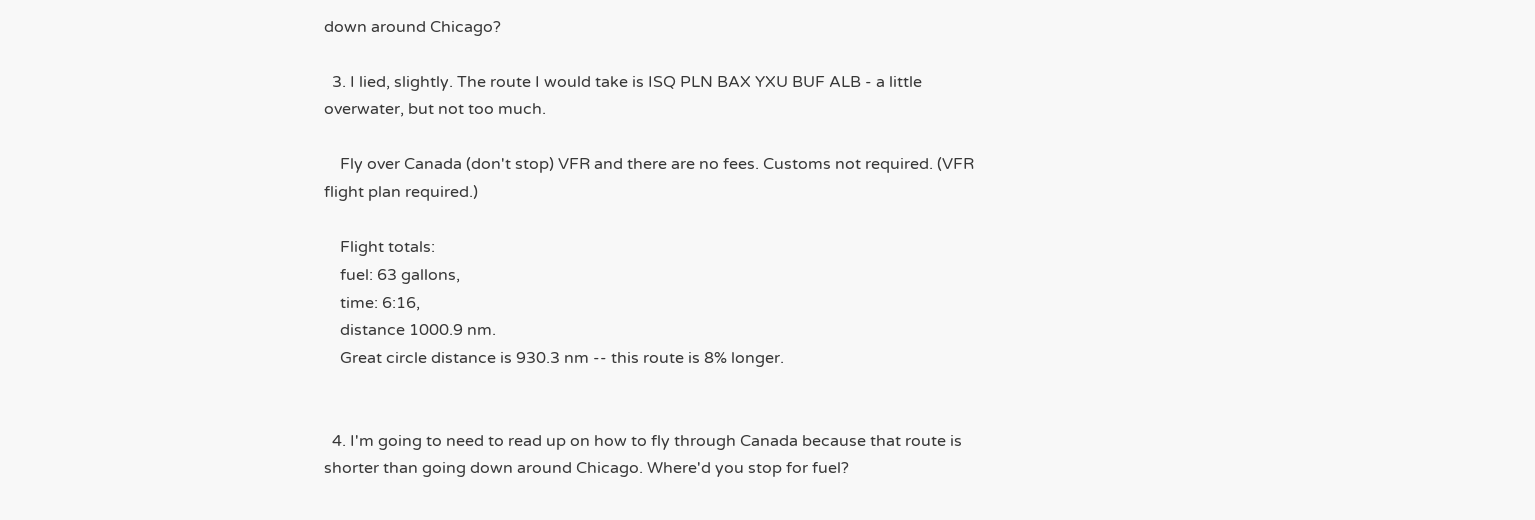down around Chicago?

  3. I lied, slightly. The route I would take is ISQ PLN BAX YXU BUF ALB - a little overwater, but not too much.

    Fly over Canada (don't stop) VFR and there are no fees. Customs not required. (VFR flight plan required.)

    Flight totals:
    fuel: 63 gallons,
    time: 6:16,
    distance 1000.9 nm.
    Great circle distance is 930.3 nm -- this route is 8% longer.


  4. I'm going to need to read up on how to fly through Canada because that route is shorter than going down around Chicago. Where'd you stop for fuel?